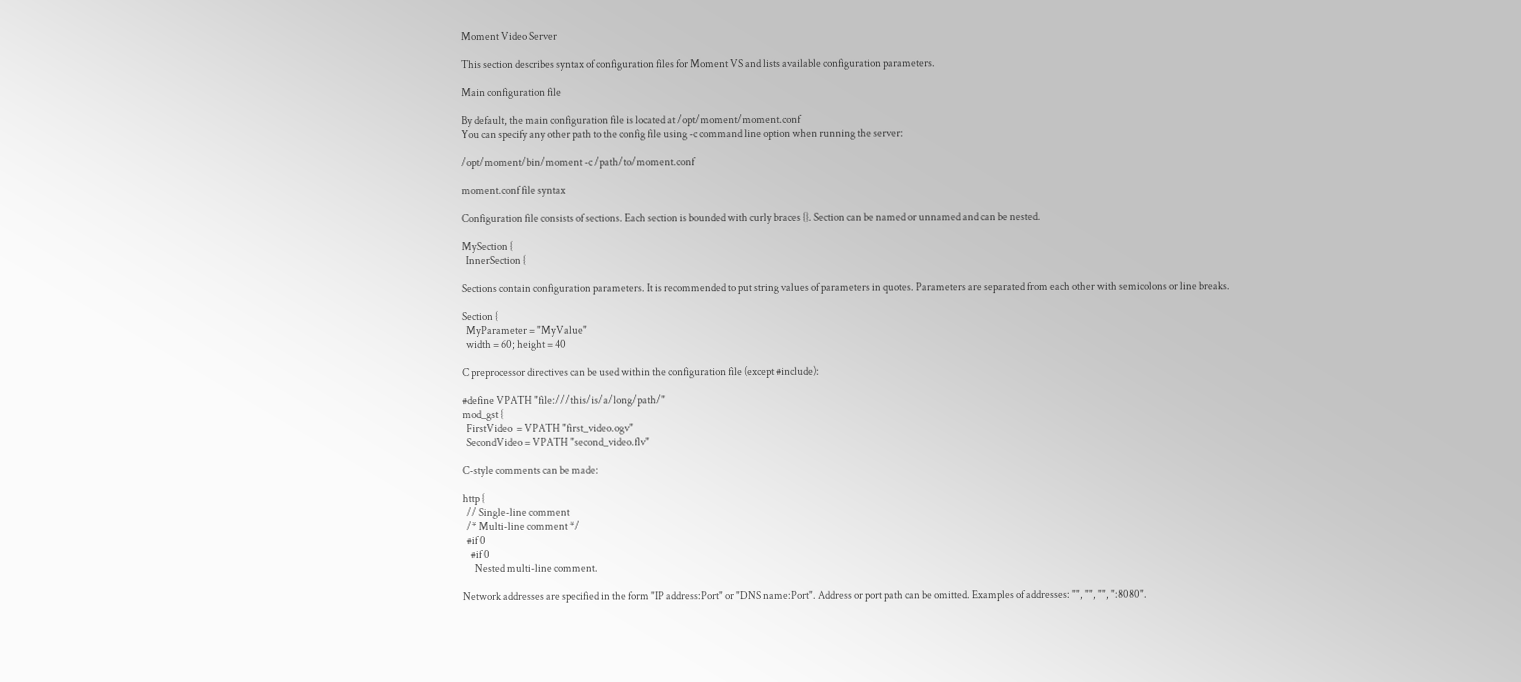Moment Video Server

This section describes syntax of configuration files for Moment VS and lists available configuration parameters.

Main configuration file

By default, the main configuration file is located at /opt/moment/moment.conf
You can specify any other path to the config file using -c command line option when running the server:

/opt/moment/bin/moment -c /path/to/moment.conf

moment.conf file syntax

Configuration file consists of sections. Each section is bounded with curly braces {}. Section can be named or unnamed and can be nested.

MySection {
  InnerSection {

Sections contain configuration parameters. It is recommended to put string values of parameters in quotes. Parameters are separated from each other with semicolons or line breaks.

Section {
  MyParameter = "MyValue"
  width = 60; height = 40

C preprocessor directives can be used within the configuration file (except #include):

#define VPATH "file:///this/is/a/long/path/"
mod_gst {
  FirstVideo  = VPATH "first_video.ogv"
  SecondVideo = VPATH "second_video.flv"

C-style comments can be made:

http {
  // Single-line comment
  /* Multi-line comment */
  #if 0
    #if 0
      Nested multi-line comment.

Network addresses are specified in the form "IP address:Port" or "DNS name:Port". Address or port path can be omitted. Examples of addresses: "", "", "", ":8080".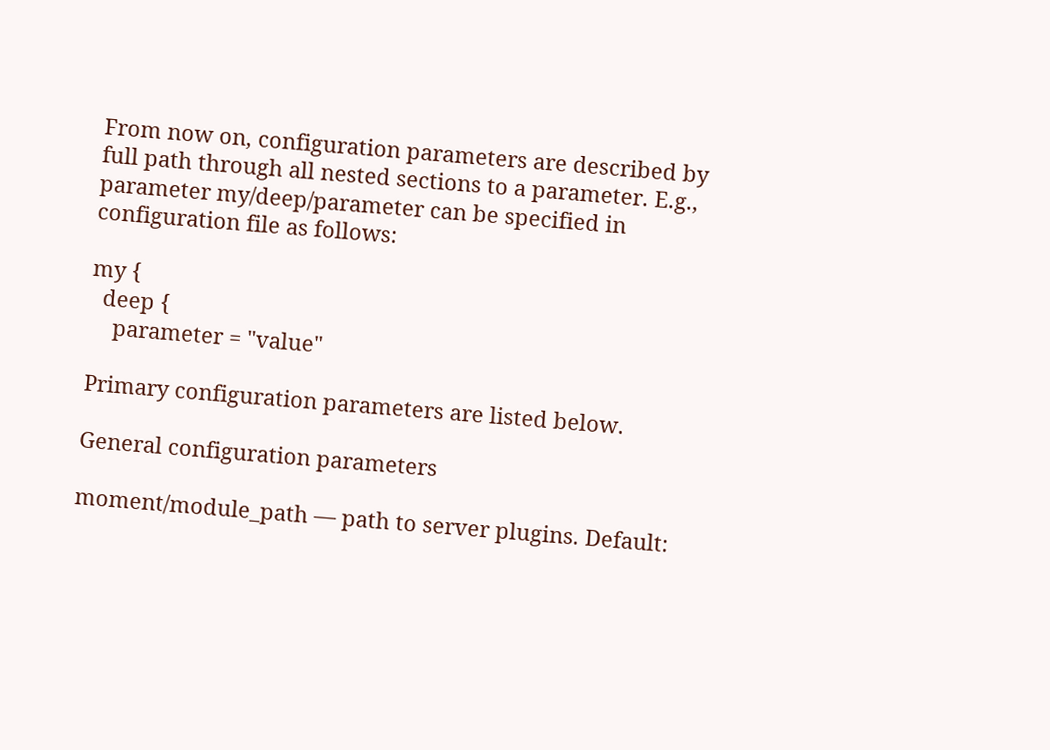From now on, configuration parameters are described by full path through all nested sections to a parameter. E.g., parameter my/deep/parameter can be specified in configuration file as follows:

my {
  deep {
    parameter = "value"

Primary configuration parameters are listed below.

General configuration parameters

moment/module_path — path to server plugins. Default: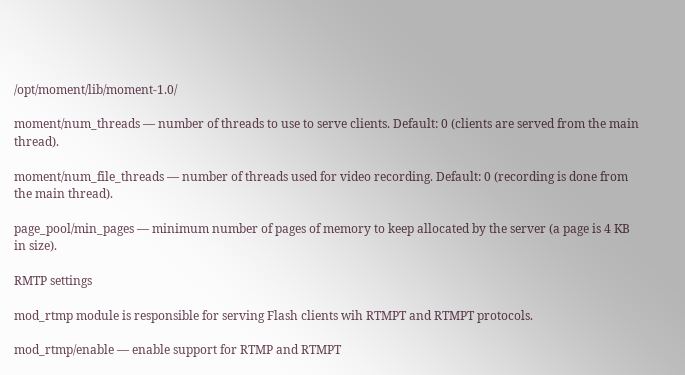/opt/moment/lib/moment-1.0/

moment/num_threads — number of threads to use to serve clients. Default: 0 (clients are served from the main thread).

moment/num_file_threads — number of threads used for video recording. Default: 0 (recording is done from the main thread).

page_pool/min_pages — minimum number of pages of memory to keep allocated by the server (a page is 4 KB in size).

RMTP settings

mod_rtmp module is responsible for serving Flash clients wih RTMPT and RTMPT protocols.

mod_rtmp/enable — enable support for RTMP and RTMPT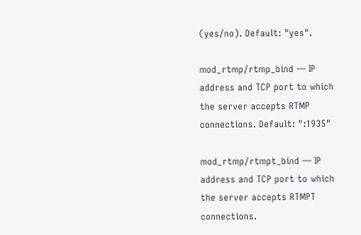(yes/no). Default: "yes".

mod_rtmp/rtmp_bind — IP address and TCP port to which the server accepts RTMP connections. Default: ":1935"

mod_rtmp/rtmpt_bind — IP address and TCP port to which the server accepts RTMPT connections.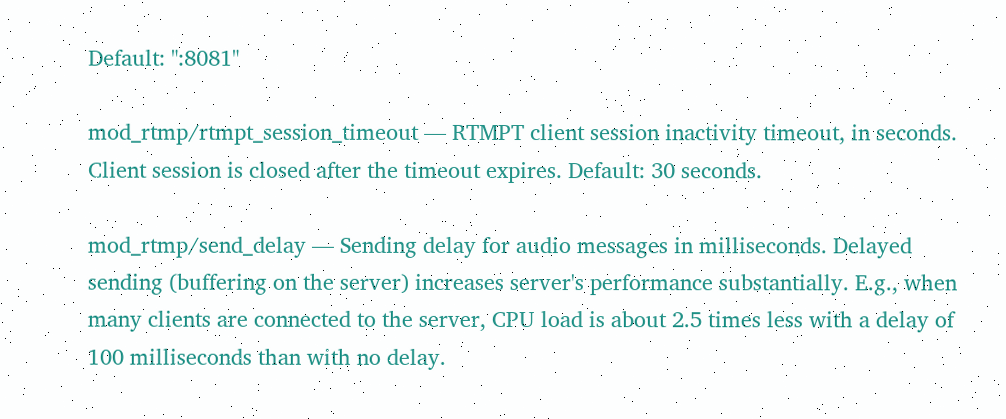Default: ":8081"

mod_rtmp/rtmpt_session_timeout — RTMPT client session inactivity timeout, in seconds. Client session is closed after the timeout expires. Default: 30 seconds.

mod_rtmp/send_delay — Sending delay for audio messages in milliseconds. Delayed sending (buffering on the server) increases server's performance substantially. E.g., when many clients are connected to the server, CPU load is about 2.5 times less with a delay of 100 milliseconds than with no delay.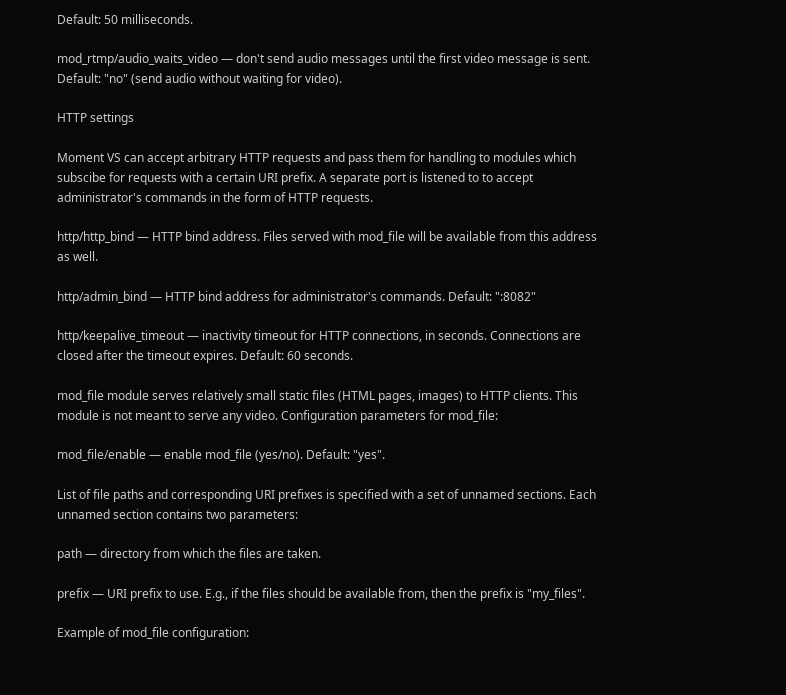Default: 50 milliseconds.

mod_rtmp/audio_waits_video — don't send audio messages until the first video message is sent. Default: "no" (send audio without waiting for video).

HTTP settings

Moment VS can accept arbitrary HTTP requests and pass them for handling to modules which subscibe for requests with a certain URI prefix. A separate port is listened to to accept administrator's commands in the form of HTTP requests.

http/http_bind — HTTP bind address. Files served with mod_file will be available from this address as well.

http/admin_bind — HTTP bind address for administrator's commands. Default: ":8082"

http/keepalive_timeout — inactivity timeout for HTTP connections, in seconds. Connections are closed after the timeout expires. Default: 60 seconds.

mod_file module serves relatively small static files (HTML pages, images) to HTTP clients. This module is not meant to serve any video. Configuration parameters for mod_file:

mod_file/enable — enable mod_file (yes/no). Default: "yes".

List of file paths and corresponding URI prefixes is specified with a set of unnamed sections. Each unnamed section contains two parameters:

path — directory from which the files are taken.

prefix — URI prefix to use. E.g., if the files should be available from, then the prefix is "my_files".

Example of mod_file configuration: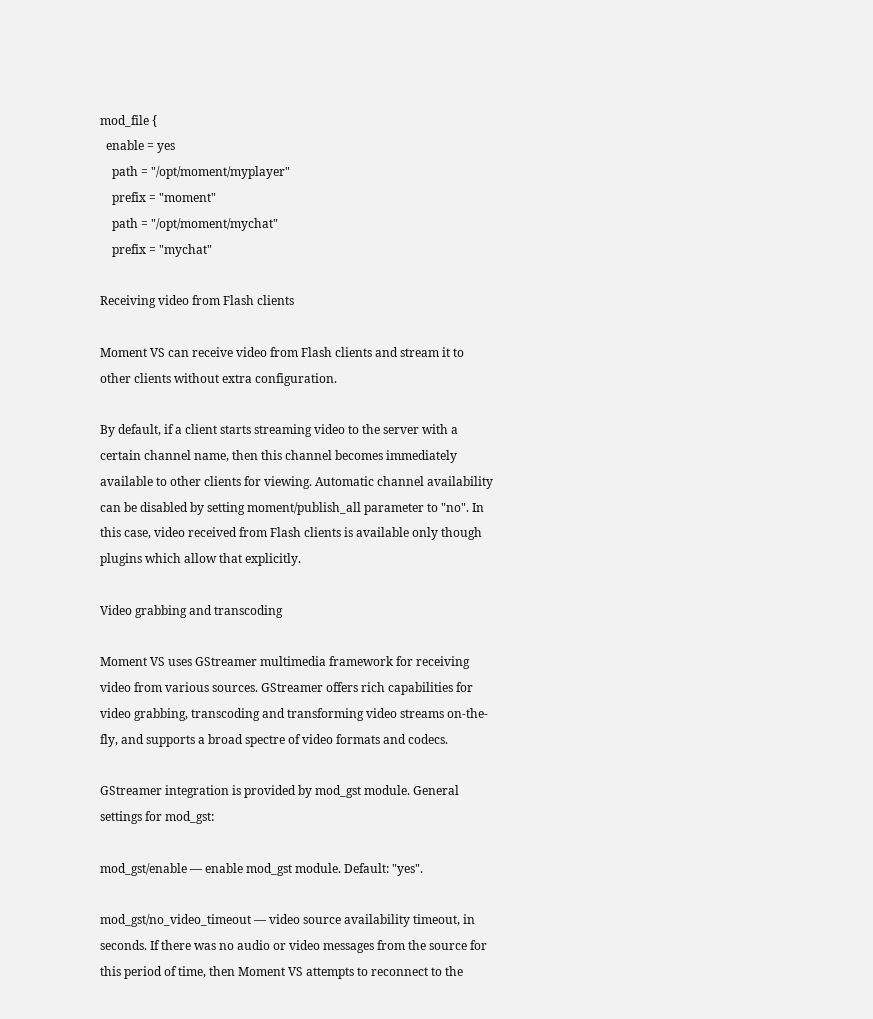mod_file {
  enable = yes
    path = "/opt/moment/myplayer"
    prefix = "moment"
    path = "/opt/moment/mychat"
    prefix = "mychat"

Receiving video from Flash clients

Moment VS can receive video from Flash clients and stream it to other clients without extra configuration.

By default, if a client starts streaming video to the server with a certain channel name, then this channel becomes immediately available to other clients for viewing. Automatic channel availability can be disabled by setting moment/publish_all parameter to "no". In this case, video received from Flash clients is available only though plugins which allow that explicitly.

Video grabbing and transcoding

Moment VS uses GStreamer multimedia framework for receiving video from various sources. GStreamer offers rich capabilities for video grabbing, transcoding and transforming video streams on-the-fly, and supports a broad spectre of video formats and codecs.

GStreamer integration is provided by mod_gst module. General settings for mod_gst:

mod_gst/enable — enable mod_gst module. Default: "yes".

mod_gst/no_video_timeout — video source availability timeout, in seconds. If there was no audio or video messages from the source for this period of time, then Moment VS attempts to reconnect to the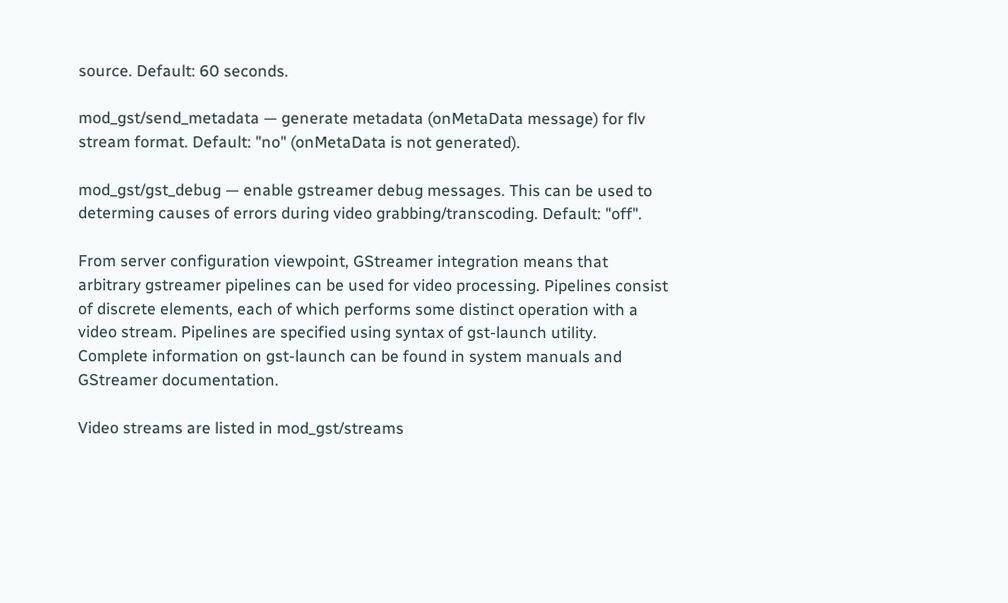source. Default: 60 seconds.

mod_gst/send_metadata — generate metadata (onMetaData message) for flv stream format. Default: "no" (onMetaData is not generated).

mod_gst/gst_debug — enable gstreamer debug messages. This can be used to determing causes of errors during video grabbing/transcoding. Default: "off".

From server configuration viewpoint, GStreamer integration means that arbitrary gstreamer pipelines can be used for video processing. Pipelines consist of discrete elements, each of which performs some distinct operation with a video stream. Pipelines are specified using syntax of gst-launch utility. Complete information on gst-launch can be found in system manuals and GStreamer documentation.

Video streams are listed in mod_gst/streams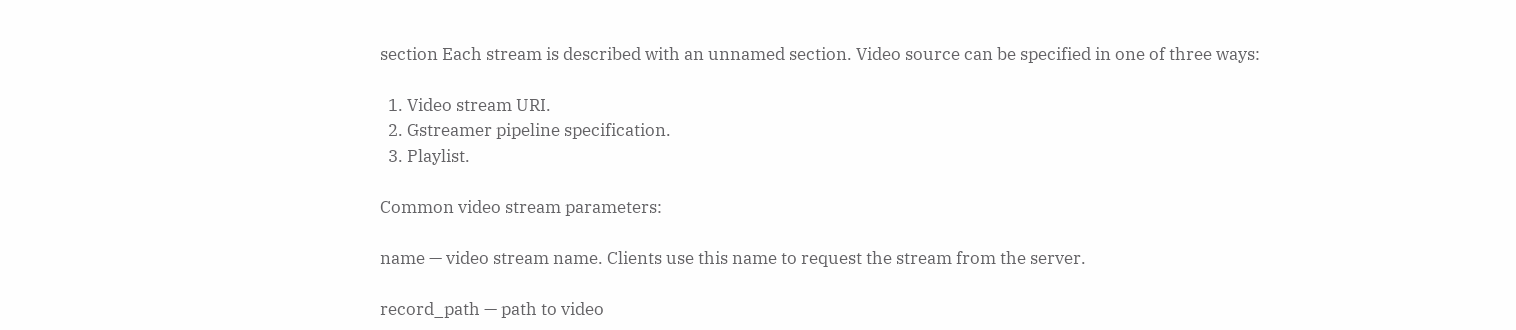section Each stream is described with an unnamed section. Video source can be specified in one of three ways:

  1. Video stream URI.
  2. Gstreamer pipeline specification.
  3. Playlist.

Common video stream parameters:

name — video stream name. Clients use this name to request the stream from the server.

record_path — path to video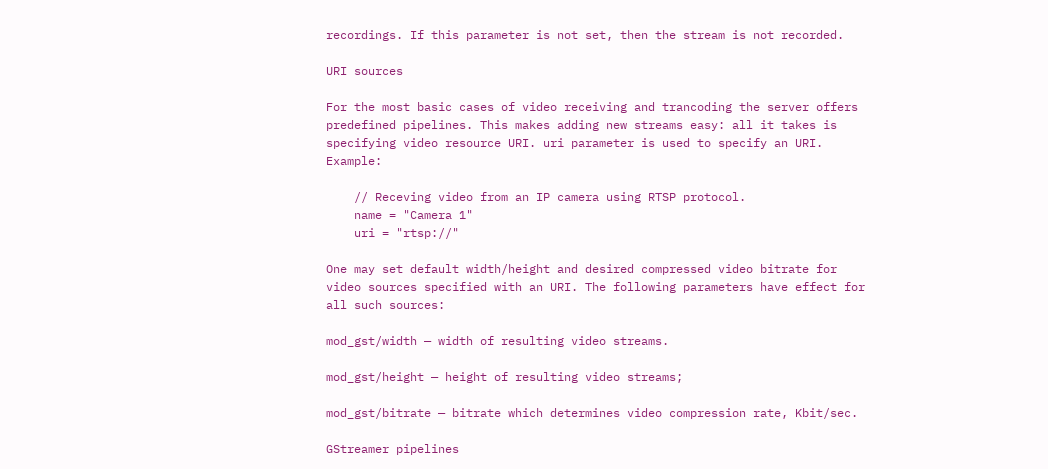recordings. If this parameter is not set, then the stream is not recorded.

URI sources

For the most basic cases of video receiving and trancoding the server offers predefined pipelines. This makes adding new streams easy: all it takes is specifying video resource URI. uri parameter is used to specify an URI. Example:

    // Receving video from an IP camera using RTSP protocol.
    name = "Camera 1"
    uri = "rtsp://"

One may set default width/height and desired compressed video bitrate for video sources specified with an URI. The following parameters have effect for all such sources:

mod_gst/width — width of resulting video streams.

mod_gst/height — height of resulting video streams;

mod_gst/bitrate — bitrate which determines video compression rate, Kbit/sec.

GStreamer pipelines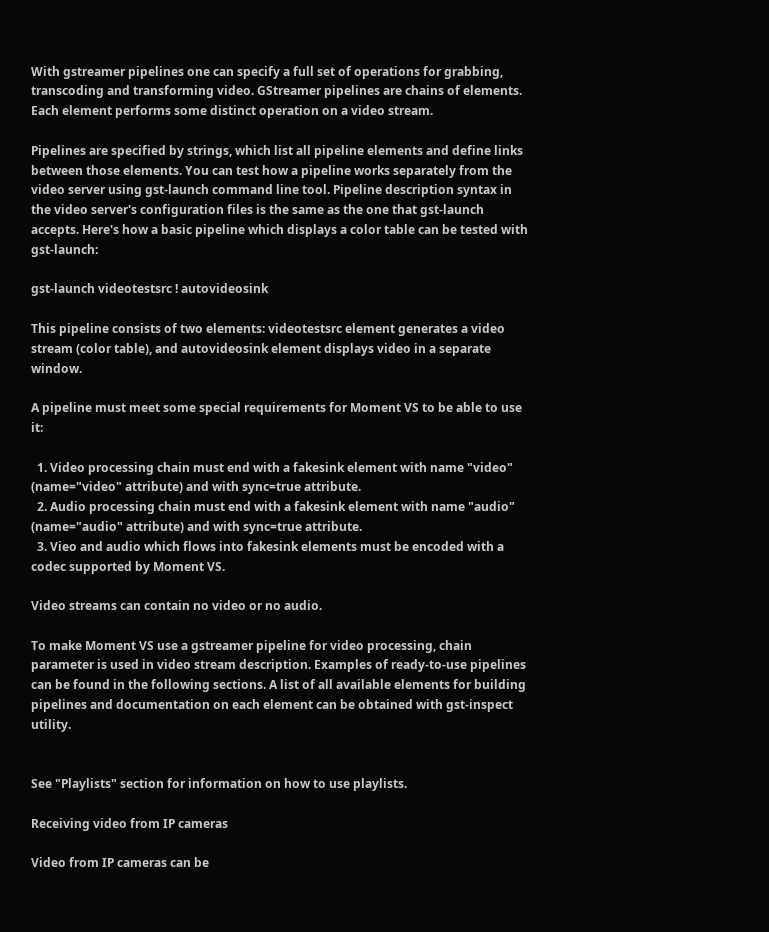With gstreamer pipelines one can specify a full set of operations for grabbing, transcoding and transforming video. GStreamer pipelines are chains of elements. Each element performs some distinct operation on a video stream.

Pipelines are specified by strings, which list all pipeline elements and define links between those elements. You can test how a pipeline works separately from the video server using gst-launch command line tool. Pipeline description syntax in the video server's configuration files is the same as the one that gst-launch accepts. Here's how a basic pipeline which displays a color table can be tested with gst-launch:

gst-launch videotestsrc ! autovideosink

This pipeline consists of two elements: videotestsrc element generates a video stream (color table), and autovideosink element displays video in a separate window.

A pipeline must meet some special requirements for Moment VS to be able to use it:

  1. Video processing chain must end with a fakesink element with name "video" (name="video" attribute) and with sync=true attribute.
  2. Audio processing chain must end with a fakesink element with name "audio" (name="audio" attribute) and with sync=true attribute.
  3. Vieo and audio which flows into fakesink elements must be encoded with a codec supported by Moment VS.

Video streams can contain no video or no audio.

To make Moment VS use a gstreamer pipeline for video processing, chain parameter is used in video stream description. Examples of ready-to-use pipelines can be found in the following sections. A list of all available elements for building pipelines and documentation on each element can be obtained with gst-inspect utility.


See "Playlists" section for information on how to use playlists.

Receiving video from IP cameras

Video from IP cameras can be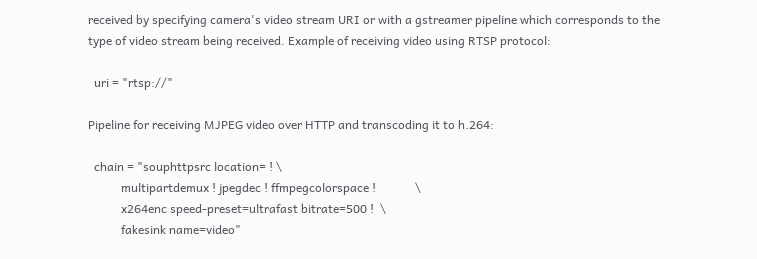received by specifying camera's video stream URI or with a gstreamer pipeline which corresponds to the type of video stream being received. Example of receiving video using RTSP protocol:

  uri = "rtsp://"

Pipeline for receiving MJPEG video over HTTP and transcoding it to h.264:

  chain = "souphttpsrc location= ! \
           multipartdemux ! jpegdec ! ffmpegcolorspace !             \
           x264enc speed-preset=ultrafast bitrate=500 !  \
           fakesink name=video"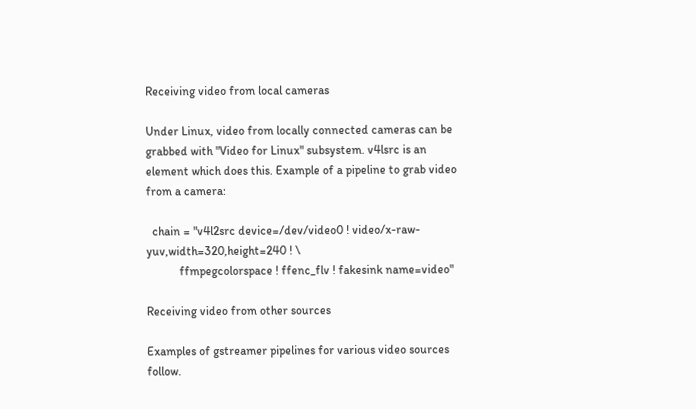Receiving video from local cameras

Under Linux, video from locally connected cameras can be grabbed with "Video for Linux" subsystem. v4lsrc is an element which does this. Example of a pipeline to grab video from a camera:

  chain = "v4l2src device=/dev/video0 ! video/x-raw-yuv,width=320,height=240 ! \
           ffmpegcolorspace ! ffenc_flv ! fakesink name=video"

Receiving video from other sources

Examples of gstreamer pipelines for various video sources follow.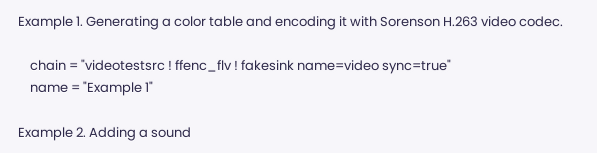Example 1. Generating a color table and encoding it with Sorenson H.263 video codec.

    chain = "videotestsrc ! ffenc_flv ! fakesink name=video sync=true"
    name = "Example 1"

Example 2. Adding a sound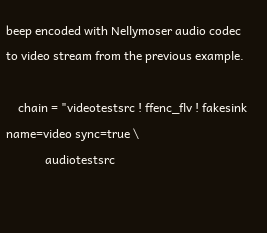beep encoded with Nellymoser audio codec to video stream from the previous example.

    chain = "videotestsrc ! ffenc_flv ! fakesink name=video sync=true \
             audiotestsrc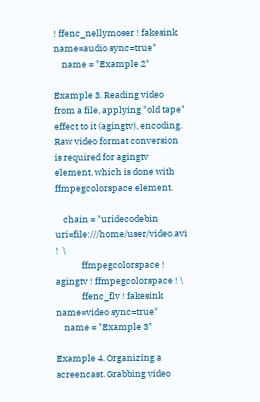! ffenc_nellymoser ! fakesink name=audio sync=true"
    name = "Example 2"

Example 3. Reading video from a file, applying "old tape" effect to it (agingtv), encoding. Raw video format conversion is required for agingtv element, which is done with ffmpegcolorspace element.

    chain = "uridecodebin uri=file:///home/user/video.avi !  \
             ffmpegcolorspace ! agingtv ! ffmpegcolorspace ! \
             ffenc_flv ! fakesink name=video sync=true"
    name = "Example 3"

Example 4. Organizing a screencast. Grabbing video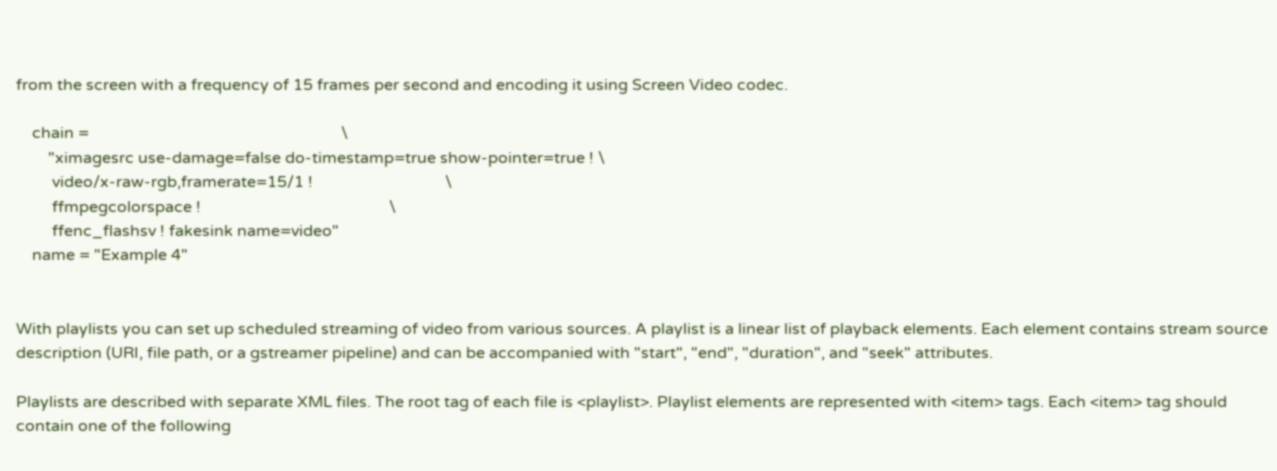from the screen with a frequency of 15 frames per second and encoding it using Screen Video codec.

    chain =                                                               \
        "ximagesrc use-damage=false do-timestamp=true show-pointer=true ! \
         video/x-raw-rgb,framerate=15/1 !                                 \
         ffmpegcolorspace !                                               \
         ffenc_flashsv ! fakesink name=video"
    name = "Example 4"


With playlists you can set up scheduled streaming of video from various sources. A playlist is a linear list of playback elements. Each element contains stream source description (URI, file path, or a gstreamer pipeline) and can be accompanied with "start", "end", "duration", and "seek" attributes.

Playlists are described with separate XML files. The root tag of each file is <playlist>. Playlist elements are represented with <item> tags. Each <item> tag should contain one of the following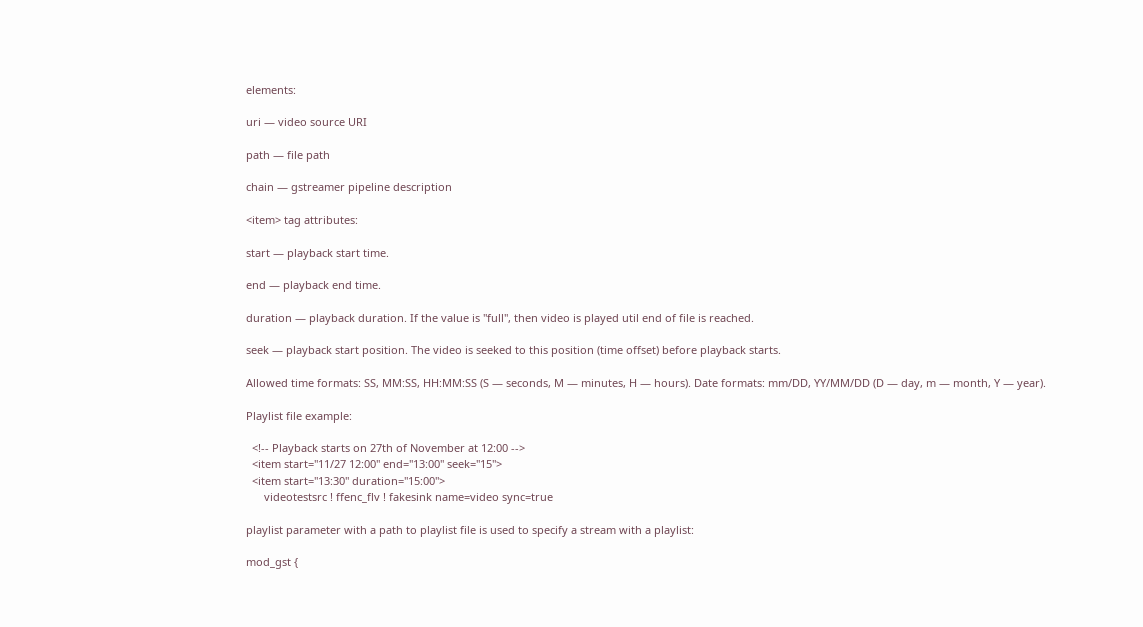elements:

uri — video source URI

path — file path

chain — gstreamer pipeline description

<item> tag attributes:

start — playback start time.

end — playback end time.

duration — playback duration. If the value is "full", then video is played util end of file is reached.

seek — playback start position. The video is seeked to this position (time offset) before playback starts.

Allowed time formats: SS, MM:SS, HH:MM:SS (S — seconds, M — minutes, H — hours). Date formats: mm/DD, YY/MM/DD (D — day, m — month, Y — year).

Playlist file example:

  <!-- Playback starts on 27th of November at 12:00 -->
  <item start="11/27 12:00" end="13:00" seek="15">
  <item start="13:30" duration="15:00">
      videotestsrc ! ffenc_flv ! fakesink name=video sync=true

playlist parameter with a path to playlist file is used to specify a stream with a playlist:

mod_gst {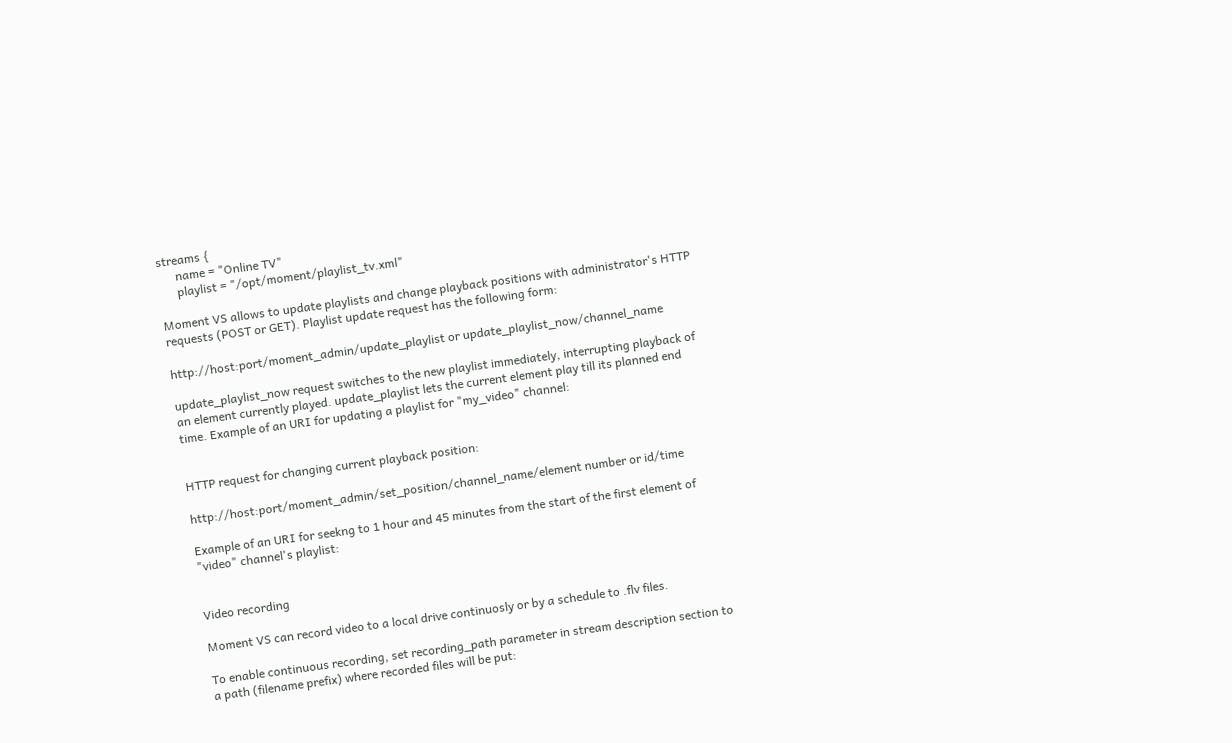streams {
      name = "Online TV"
      playlist = "/opt/moment/playlist_tv.xml"

Moment VS allows to update playlists and change playback positions with administrator's HTTP requests (POST or GET). Playlist update request has the following form:

http://host:port/moment_admin/update_playlist or update_playlist_now/channel_name

update_playlist_now request switches to the new playlist immediately, interrupting playback of an element currently played. update_playlist lets the current element play till its planned end time. Example of an URI for updating a playlist for "my_video" channel:


HTTP request for changing current playback position:

http://host:port/moment_admin/set_position/channel_name/element number or id/time

Example of an URI for seekng to 1 hour and 45 minutes from the start of the first element of "video" channel's playlist:


Video recording

Moment VS can record video to a local drive continuosly or by a schedule to .flv files.

To enable continuous recording, set recording_path parameter in stream description section to a path (filename prefix) where recorded files will be put: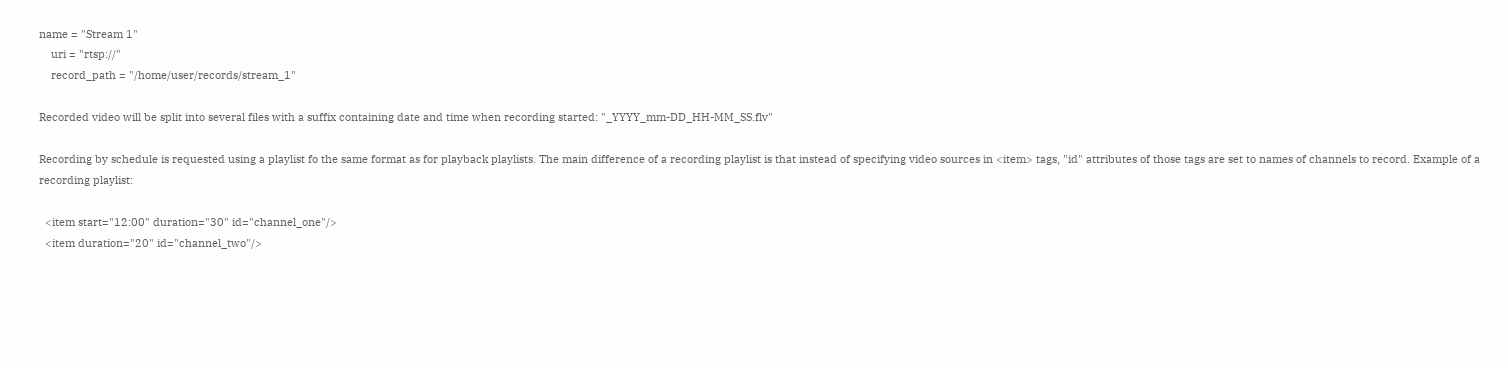name = "Stream 1"
    uri = "rtsp://"
    record_path = "/home/user/records/stream_1"

Recorded video will be split into several files with a suffix containing date and time when recording started: "_YYYY_mm-DD_HH-MM_SS.flv"

Recording by schedule is requested using a playlist fo the same format as for playback playlists. The main difference of a recording playlist is that instead of specifying video sources in <item> tags, "id" attributes of those tags are set to names of channels to record. Example of a recording playlist:

  <item start="12:00" duration="30" id="channel_one"/>
  <item duration="20" id="channel_two"/>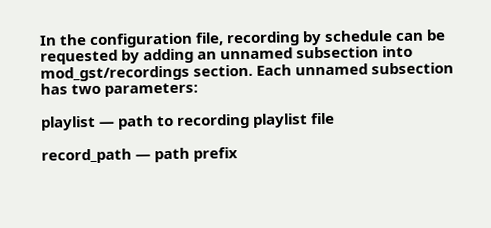In the configuration file, recording by schedule can be requested by adding an unnamed subsection into mod_gst/recordings section. Each unnamed subsection has two parameters:

playlist — path to recording playlist file

record_path — path prefix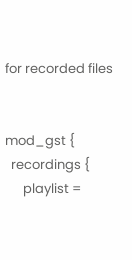for recorded files


mod_gst {
  recordings {
      playlist =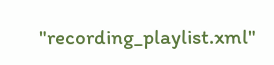"recording_playlist.xml"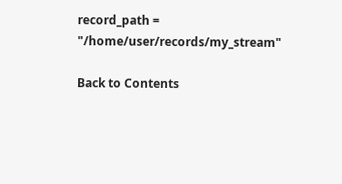record_path = "/home/user/records/my_stream"

Back to Contents